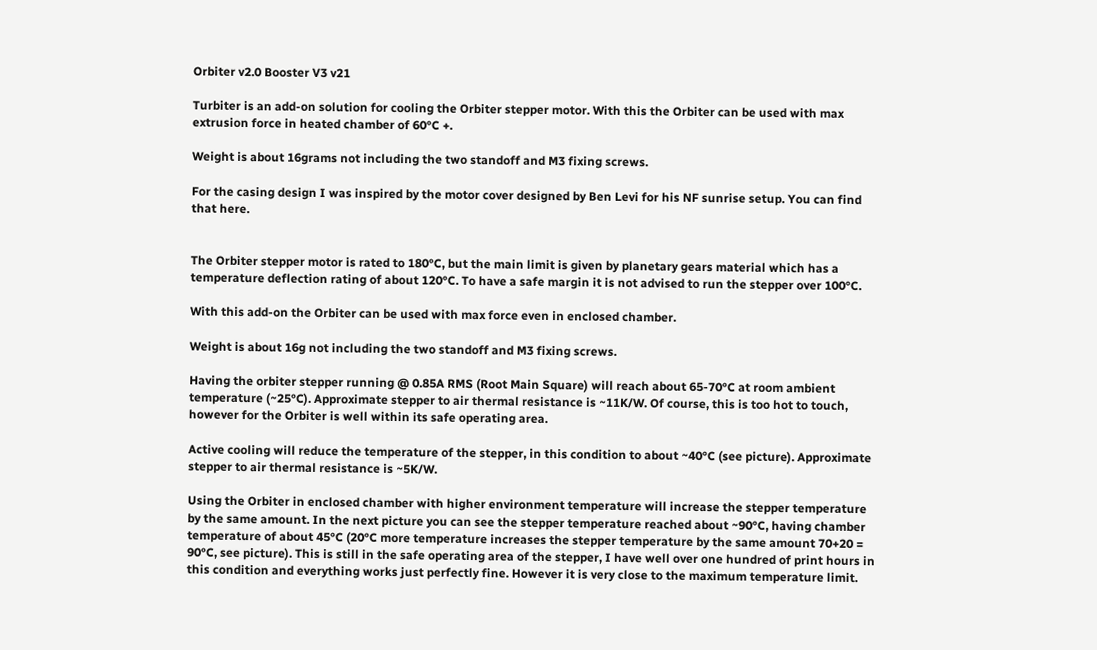Orbiter v2.0 Booster V3 v21

Turbiter is an add-on solution for cooling the Orbiter stepper motor. With this the Orbiter can be used with max extrusion force in heated chamber of 60°C +.

Weight is about 16grams not including the two standoff and M3 fixing screws.

For the casing design I was inspired by the motor cover designed by Ben Levi for his NF sunrise setup. You can find that here.


The Orbiter stepper motor is rated to 180°C, but the main limit is given by planetary gears material which has a temperature deflection rating of about 120°C. To have a safe margin it is not advised to run the stepper over 100°C.

With this add-on the Orbiter can be used with max force even in enclosed chamber.

Weight is about 16g not including the two standoff and M3 fixing screws.

Having the orbiter stepper running @ 0.85A RMS (Root Main Square) will reach about 65-70°C at room ambient temperature (~25°C). Approximate stepper to air thermal resistance is ~11K/W. Of course, this is too hot to touch, however for the Orbiter is well within its safe operating area.

Active cooling will reduce the temperature of the stepper, in this condition to about ~40°C (see picture). Approximate stepper to air thermal resistance is ~5K/W.

Using the Orbiter in enclosed chamber with higher environment temperature will increase the stepper temperature by the same amount. In the next picture you can see the stepper temperature reached about ~90°C, having chamber temperature of about 45°C (20°C more temperature increases the stepper temperature by the same amount 70+20 = 90°C, see picture). This is still in the safe operating area of the stepper, I have well over one hundred of print hours in this condition and everything works just perfectly fine. However it is very close to the maximum temperature limit.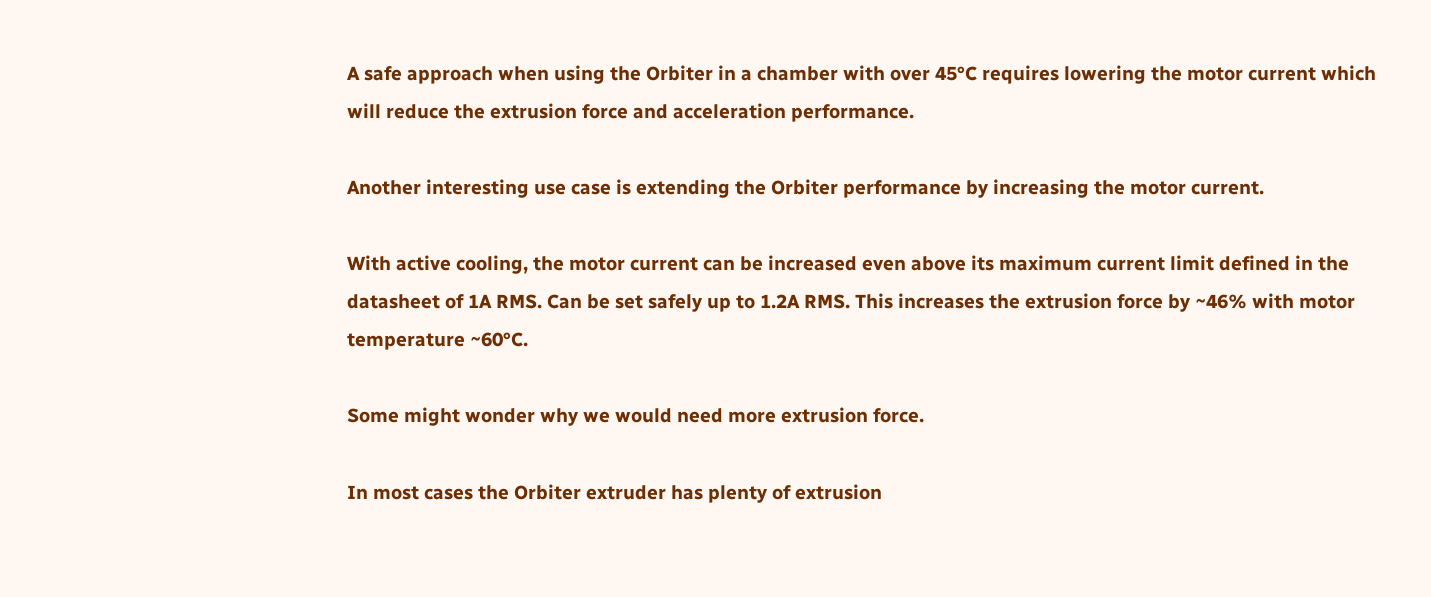A safe approach when using the Orbiter in a chamber with over 45°C requires lowering the motor current which will reduce the extrusion force and acceleration performance.

Another interesting use case is extending the Orbiter performance by increasing the motor current.

With active cooling, the motor current can be increased even above its maximum current limit defined in the datasheet of 1A RMS. Can be set safely up to 1.2A RMS. This increases the extrusion force by ~46% with motor temperature ~60°C.

Some might wonder why we would need more extrusion force.

In most cases the Orbiter extruder has plenty of extrusion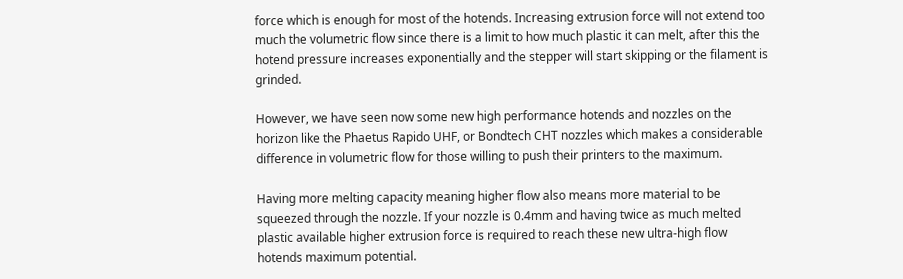force which is enough for most of the hotends. Increasing extrusion force will not extend too much the volumetric flow since there is a limit to how much plastic it can melt, after this the hotend pressure increases exponentially and the stepper will start skipping or the filament is grinded.

However, we have seen now some new high performance hotends and nozzles on the horizon like the Phaetus Rapido UHF, or Bondtech CHT nozzles which makes a considerable difference in volumetric flow for those willing to push their printers to the maximum.

Having more melting capacity meaning higher flow also means more material to be squeezed through the nozzle. If your nozzle is 0.4mm and having twice as much melted plastic available higher extrusion force is required to reach these new ultra-high flow hotends maximum potential.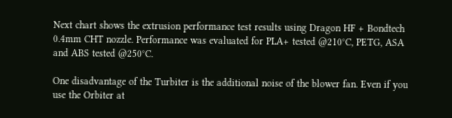Next chart shows the extrusion performance test results using Dragon HF + Bondtech 0.4mm CHT nozzle. Performance was evaluated for PLA+ tested @210°C, PETG, ASA and ABS tested @250°C.

One disadvantage of the Turbiter is the additional noise of the blower fan. Even if you use the Orbiter at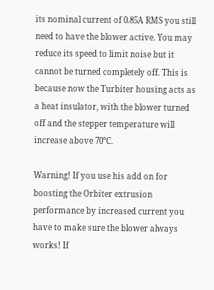its nominal current of 0.85A RMS you still need to have the blower active. You may reduce its speed to limit noise but it cannot be turned completely off. This is because now the Turbiter housing acts as a heat insulator, with the blower turned off and the stepper temperature will increase above 70°C.

Warning! If you use his add on for boosting the Orbiter extrusion performance by increased current you have to make sure the blower always works! If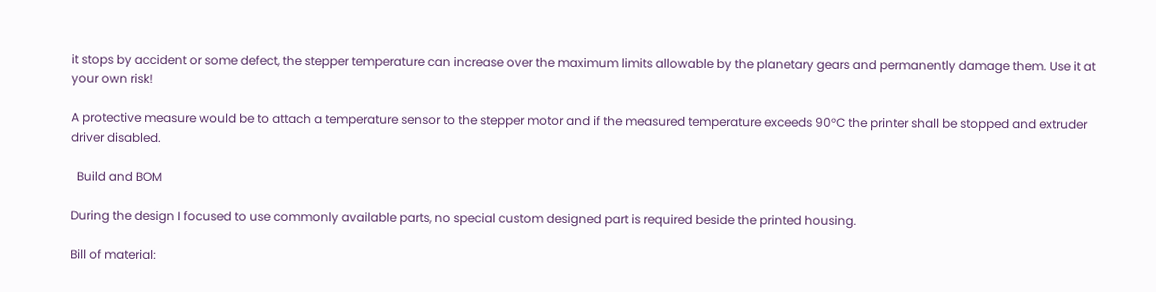it stops by accident or some defect, the stepper temperature can increase over the maximum limits allowable by the planetary gears and permanently damage them. Use it at your own risk!

A protective measure would be to attach a temperature sensor to the stepper motor and if the measured temperature exceeds 90°C the printer shall be stopped and extruder driver disabled.

  Build and BOM

During the design I focused to use commonly available parts, no special custom designed part is required beside the printed housing.

Bill of material: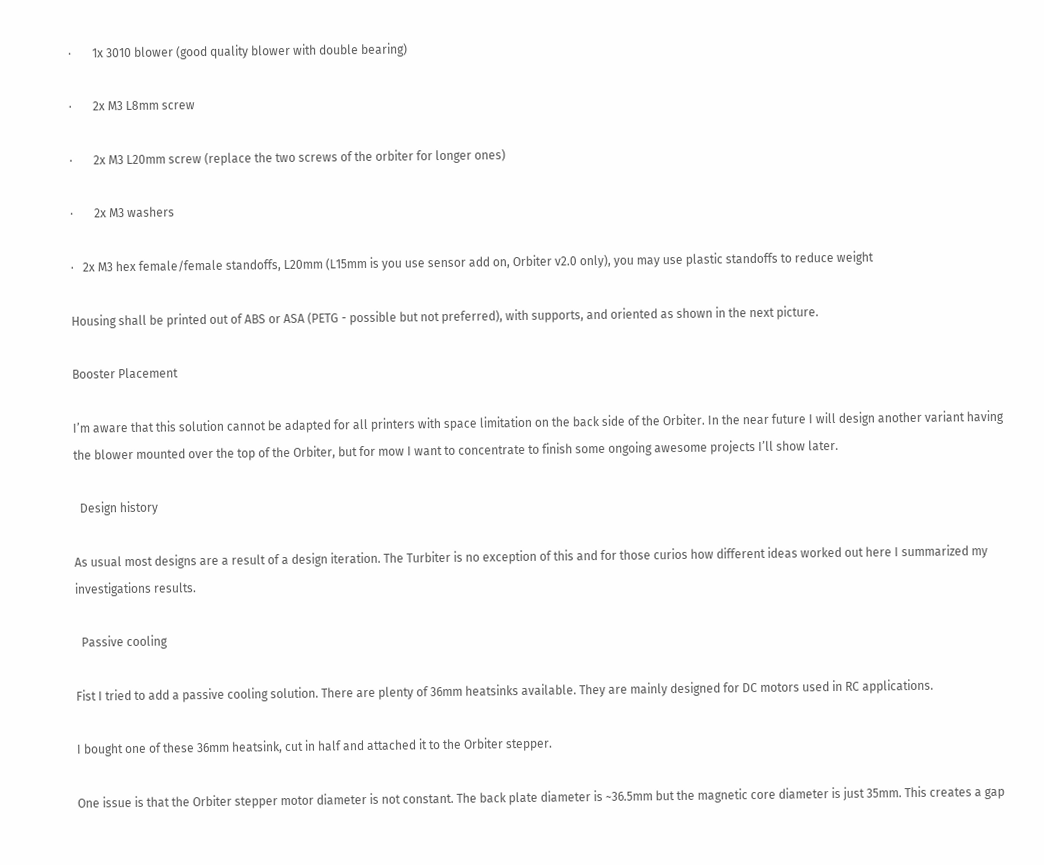·       1x 3010 blower (good quality blower with double bearing)

·       2x M3 L8mm screw

·       2x M3 L20mm screw (replace the two screws of the orbiter for longer ones)

·       2x M3 washers

·   2x M3 hex female/female standoffs, L20mm (L15mm is you use sensor add on, Orbiter v2.0 only), you may use plastic standoffs to reduce weight

Housing shall be printed out of ABS or ASA (PETG - possible but not preferred), with supports, and oriented as shown in the next picture.

Booster Placement

I’m aware that this solution cannot be adapted for all printers with space limitation on the back side of the Orbiter. In the near future I will design another variant having the blower mounted over the top of the Orbiter, but for mow I want to concentrate to finish some ongoing awesome projects I’ll show later.

  Design history

As usual most designs are a result of a design iteration. The Turbiter is no exception of this and for those curios how different ideas worked out here I summarized my investigations results.

  Passive cooling

Fist I tried to add a passive cooling solution. There are plenty of 36mm heatsinks available. They are mainly designed for DC motors used in RC applications.

I bought one of these 36mm heatsink, cut in half and attached it to the Orbiter stepper.

One issue is that the Orbiter stepper motor diameter is not constant. The back plate diameter is ~36.5mm but the magnetic core diameter is just 35mm. This creates a gap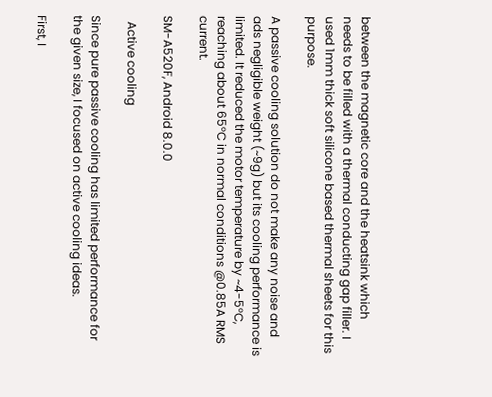between the magnetic core and the heatsink which needs to be filled with a thermal conducting gap filler. I used 1mm thick soft silicone based thermal sheets for this purpose.

A passive cooling solution do not make any noise and ads negligible weight (~9g) but its cooling performance is limited. It reduced the motor temperature by ~4-5°C, reaching about 65°C in normal conditions @0.85A RMS current.

SM-A520F, Android 8.0.0

  Active cooling

Since pure passive cooling has limited performance for the given size, I focused on active cooling ideas.

First, I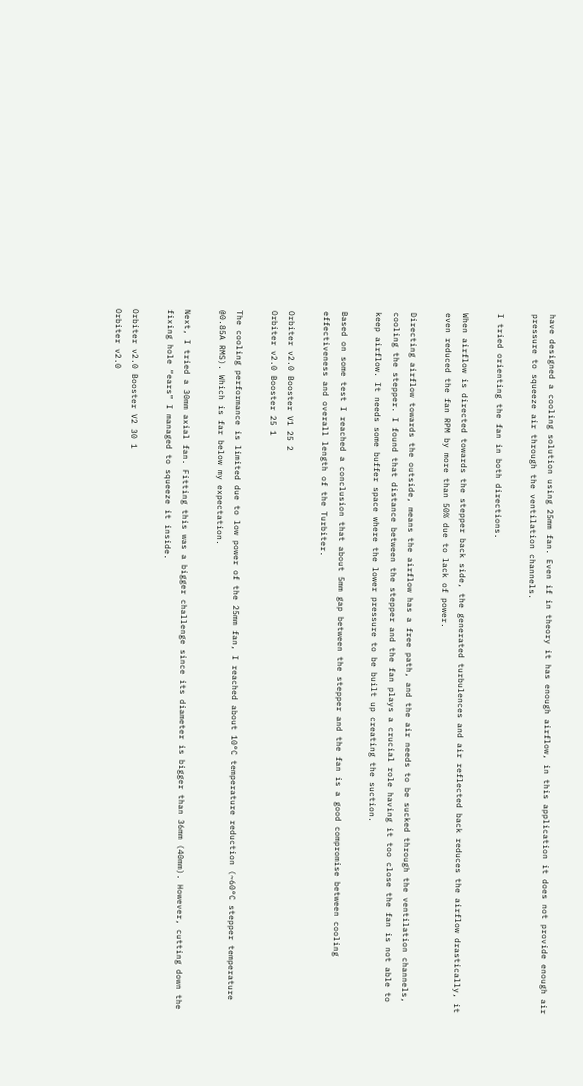have designed a cooling solution using 25mm fan. Even if in theory it has enough airflow, in this application it does not provide enough air pressure to squeeze air through the ventilation channels.

I tried orienting the fan in both directions.

When airflow is directed towards the stepper back side, the generated turbulences and air reflected back reduces the airflow drastically, it even reduced the fan RPM by more than 50% due to lack of power.

Directing airflow towards the outside, means the airflow has a free path, and the air needs to be sucked through the ventilation channels, cooling the stepper. I found that distance between the stepper and the fan plays a crucial role having it too close the fan is not able to keep airflow. It needs some buffer space where the lower pressure to be built up creating the suction.

Based on some test I reached a conclusion that about 5mm gap between the stepper and the fan is a good compromise between cooling effectiveness and overall length of the Turbiter.

Orbiter v2.0 Booster V1 25 2
Orbiter v2.0 Booster 25 1

The cooling performance is limited due to low power of the 25mm fan, I reached about 10°C temperature reduction (~60°C stepper temperature @0.85A RMS). Which is far below my expectation.

Next, I tried a 30mm axial fan. Fitting this was a bigger challenge since its diameter is bigger than 36mm (40mm). However, cutting down the fixing hole “ears” I managed to squeeze it inside.

Orbiter v2.0 Booster V2 30 1
Orbiter v2.0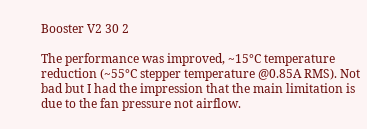Booster V2 30 2

The performance was improved, ~15°C temperature reduction (~55°C stepper temperature @0.85A RMS). Not bad but I had the impression that the main limitation is due to the fan pressure not airflow.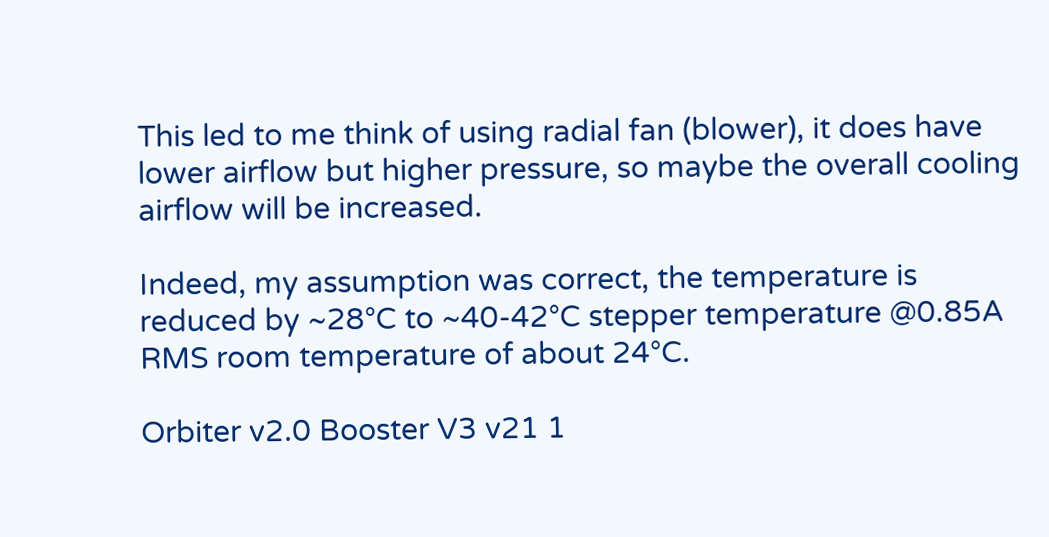This led to me think of using radial fan (blower), it does have lower airflow but higher pressure, so maybe the overall cooling airflow will be increased.

Indeed, my assumption was correct, the temperature is reduced by ~28°C to ~40-42°C stepper temperature @0.85A RMS room temperature of about 24°C.

Orbiter v2.0 Booster V3 v21 1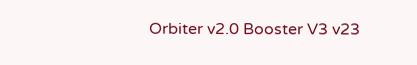Orbiter v2.0 Booster V3 v23